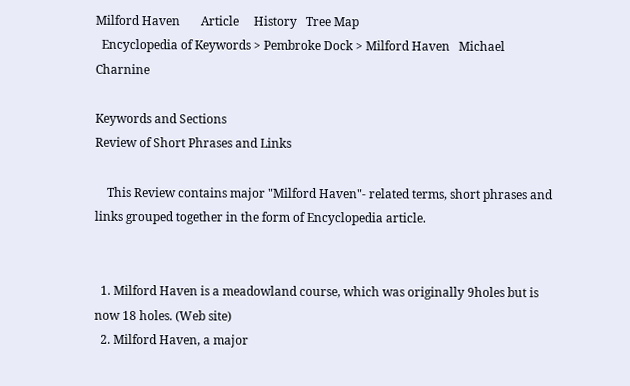Milford Haven       Article     History   Tree Map
  Encyclopedia of Keywords > Pembroke Dock > Milford Haven   Michael Charnine

Keywords and Sections
Review of Short Phrases and Links

    This Review contains major "Milford Haven"- related terms, short phrases and links grouped together in the form of Encyclopedia article.


  1. Milford Haven is a meadowland course, which was originally 9holes but is now 18 holes. (Web site)
  2. Milford Haven, a major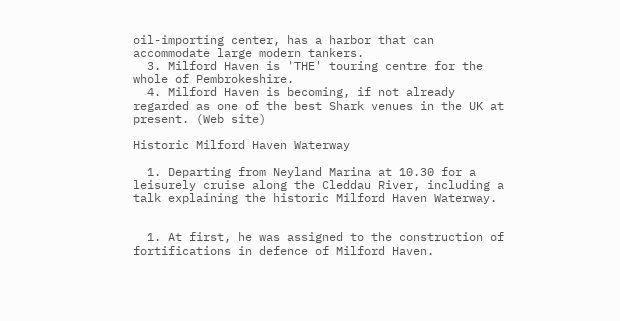oil-importing center, has a harbor that can accommodate large modern tankers.
  3. Milford Haven is 'THE' touring centre for the whole of Pembrokeshire.
  4. Milford Haven is becoming, if not already regarded as one of the best Shark venues in the UK at present. (Web site)

Historic Milford Haven Waterway

  1. Departing from Neyland Marina at 10.30 for a leisurely cruise along the Cleddau River, including a talk explaining the historic Milford Haven Waterway.


  1. At first, he was assigned to the construction of fortifications in defence of Milford Haven.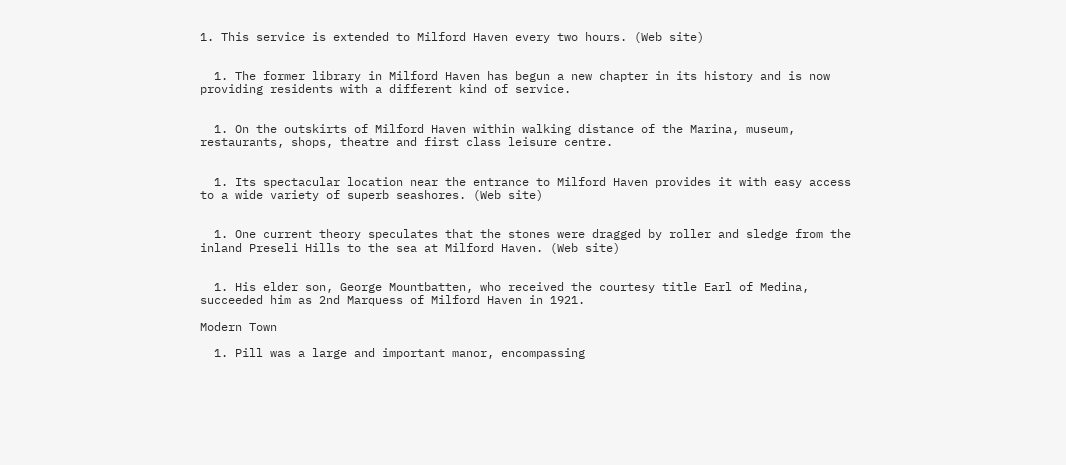1. This service is extended to Milford Haven every two hours. (Web site)


  1. The former library in Milford Haven has begun a new chapter in its history and is now providing residents with a different kind of service.


  1. On the outskirts of Milford Haven within walking distance of the Marina, museum, restaurants, shops, theatre and first class leisure centre.


  1. Its spectacular location near the entrance to Milford Haven provides it with easy access to a wide variety of superb seashores. (Web site)


  1. One current theory speculates that the stones were dragged by roller and sledge from the inland Preseli Hills to the sea at Milford Haven. (Web site)


  1. His elder son, George Mountbatten, who received the courtesy title Earl of Medina, succeeded him as 2nd Marquess of Milford Haven in 1921.

Modern Town

  1. Pill was a large and important manor, encompassing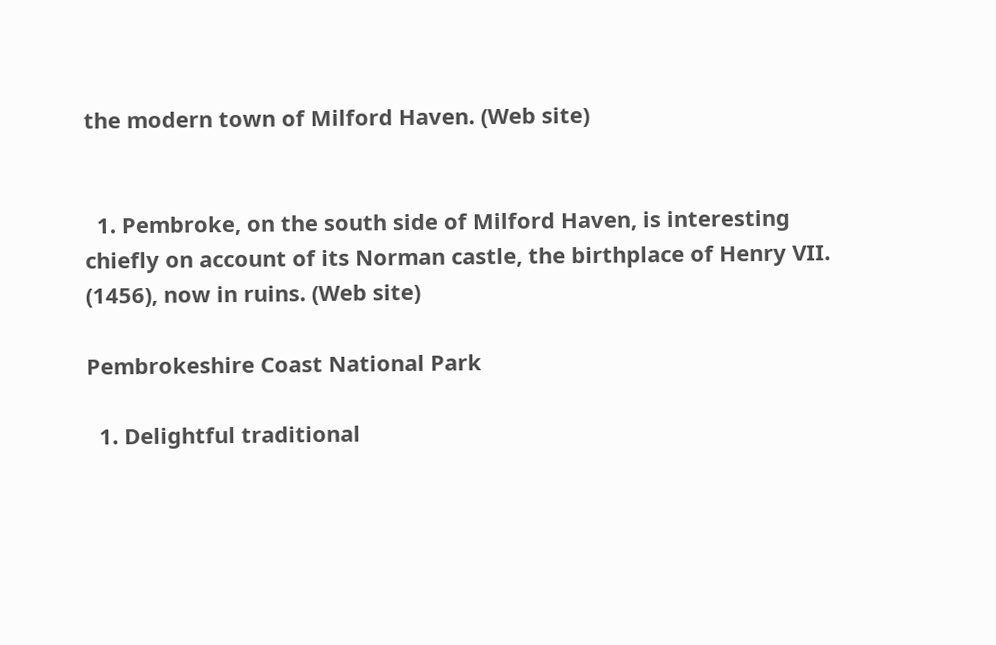the modern town of Milford Haven. (Web site)


  1. Pembroke, on the south side of Milford Haven, is interesting chiefly on account of its Norman castle, the birthplace of Henry VII. (1456), now in ruins. (Web site)

Pembrokeshire Coast National Park

  1. Delightful traditional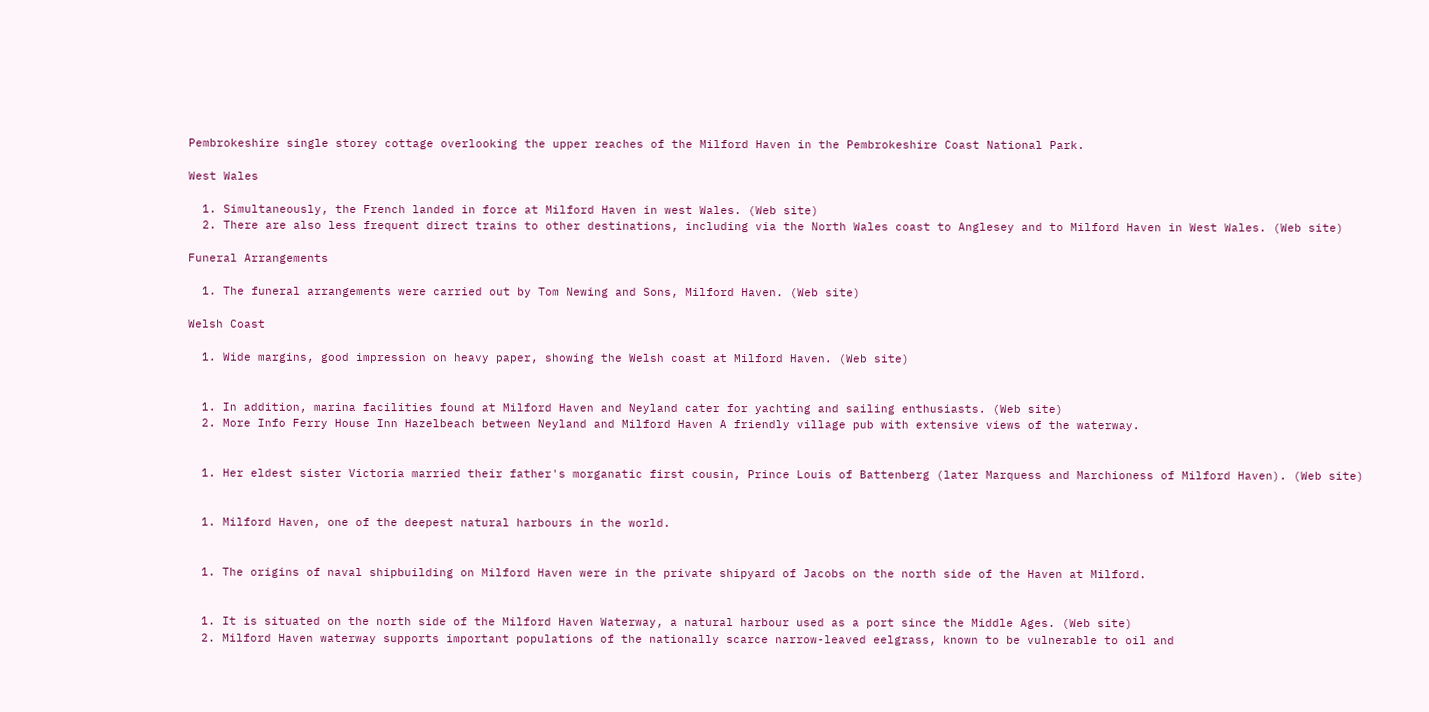Pembrokeshire single storey cottage overlooking the upper reaches of the Milford Haven in the Pembrokeshire Coast National Park.

West Wales

  1. Simultaneously, the French landed in force at Milford Haven in west Wales. (Web site)
  2. There are also less frequent direct trains to other destinations, including via the North Wales coast to Anglesey and to Milford Haven in West Wales. (Web site)

Funeral Arrangements

  1. The funeral arrangements were carried out by Tom Newing and Sons, Milford Haven. (Web site)

Welsh Coast

  1. Wide margins, good impression on heavy paper, showing the Welsh coast at Milford Haven. (Web site)


  1. In addition, marina facilities found at Milford Haven and Neyland cater for yachting and sailing enthusiasts. (Web site)
  2. More Info Ferry House Inn Hazelbeach between Neyland and Milford Haven A friendly village pub with extensive views of the waterway.


  1. Her eldest sister Victoria married their father's morganatic first cousin, Prince Louis of Battenberg (later Marquess and Marchioness of Milford Haven). (Web site)


  1. Milford Haven, one of the deepest natural harbours in the world.


  1. The origins of naval shipbuilding on Milford Haven were in the private shipyard of Jacobs on the north side of the Haven at Milford.


  1. It is situated on the north side of the Milford Haven Waterway, a natural harbour used as a port since the Middle Ages. (Web site)
  2. Milford Haven waterway supports important populations of the nationally scarce narrow-leaved eelgrass, known to be vulnerable to oil and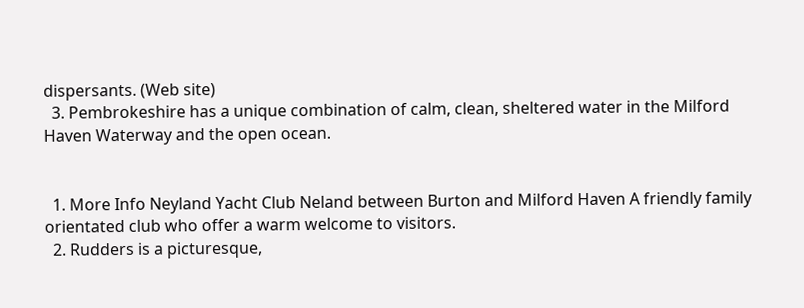dispersants. (Web site)
  3. Pembrokeshire has a unique combination of calm, clean, sheltered water in the Milford Haven Waterway and the open ocean.


  1. More Info Neyland Yacht Club Neland between Burton and Milford Haven A friendly family orientated club who offer a warm welcome to visitors.
  2. Rudders is a picturesque,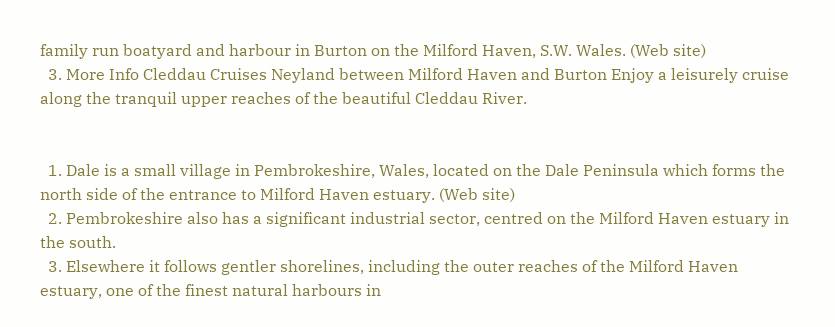family run boatyard and harbour in Burton on the Milford Haven, S.W. Wales. (Web site)
  3. More Info Cleddau Cruises Neyland between Milford Haven and Burton Enjoy a leisurely cruise along the tranquil upper reaches of the beautiful Cleddau River.


  1. Dale is a small village in Pembrokeshire, Wales, located on the Dale Peninsula which forms the north side of the entrance to Milford Haven estuary. (Web site)
  2. Pembrokeshire also has a significant industrial sector, centred on the Milford Haven estuary in the south.
  3. Elsewhere it follows gentler shorelines, including the outer reaches of the Milford Haven estuary, one of the finest natural harbours in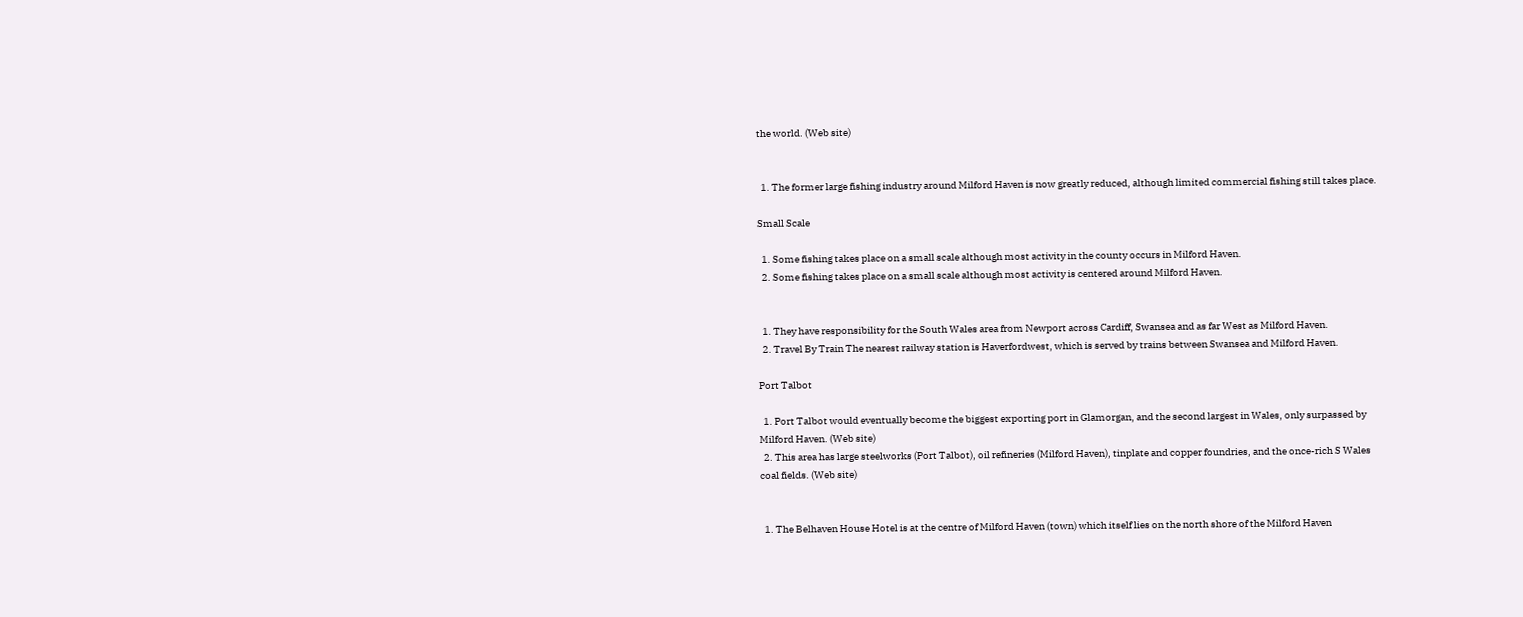the world. (Web site)


  1. The former large fishing industry around Milford Haven is now greatly reduced, although limited commercial fishing still takes place.

Small Scale

  1. Some fishing takes place on a small scale although most activity in the county occurs in Milford Haven.
  2. Some fishing takes place on a small scale although most activity is centered around Milford Haven.


  1. They have responsibility for the South Wales area from Newport across Cardiff, Swansea and as far West as Milford Haven.
  2. Travel By Train The nearest railway station is Haverfordwest, which is served by trains between Swansea and Milford Haven.

Port Talbot

  1. Port Talbot would eventually become the biggest exporting port in Glamorgan, and the second largest in Wales, only surpassed by Milford Haven. (Web site)
  2. This area has large steelworks (Port Talbot), oil refineries (Milford Haven), tinplate and copper foundries, and the once-rich S Wales coal fields. (Web site)


  1. The Belhaven House Hotel is at the centre of Milford Haven (town) which itself lies on the north shore of the Milford Haven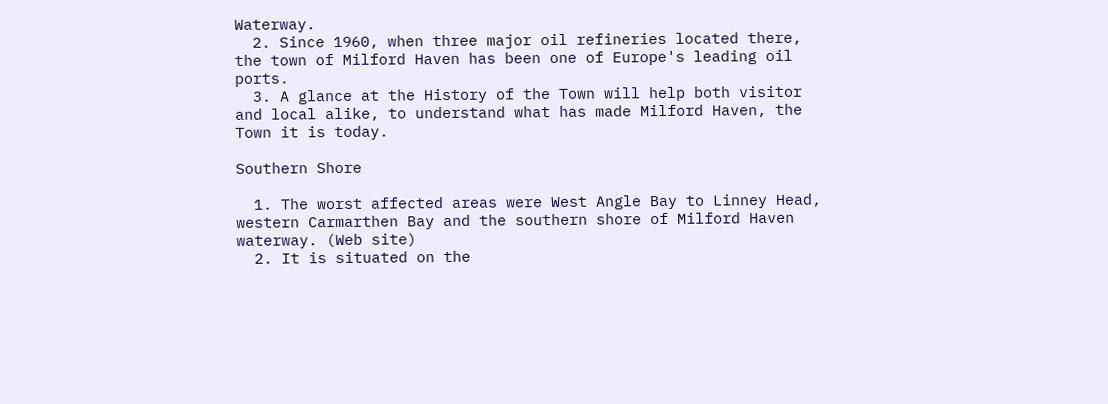Waterway.
  2. Since 1960, when three major oil refineries located there, the town of Milford Haven has been one of Europe's leading oil ports.
  3. A glance at the History of the Town will help both visitor and local alike, to understand what has made Milford Haven, the Town it is today.

Southern Shore

  1. The worst affected areas were West Angle Bay to Linney Head, western Carmarthen Bay and the southern shore of Milford Haven waterway. (Web site)
  2. It is situated on the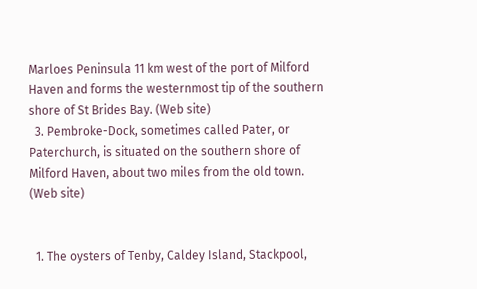Marloes Peninsula 11 km west of the port of Milford Haven and forms the westernmost tip of the southern shore of St Brides Bay. (Web site)
  3. Pembroke-Dock, sometimes called Pater, or Paterchurch, is situated on the southern shore of Milford Haven, about two miles from the old town. (Web site)


  1. The oysters of Tenby, Caldey Island, Stackpool,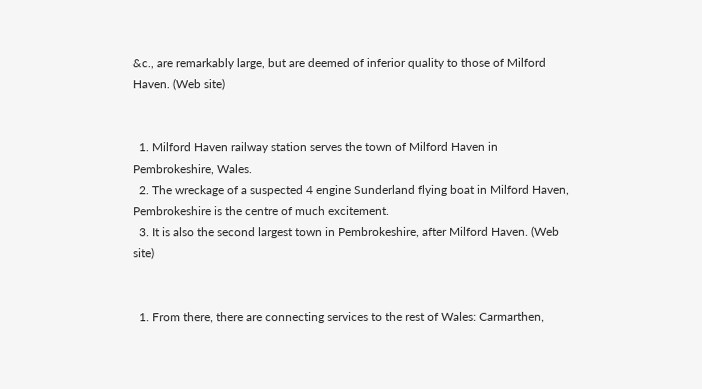&c., are remarkably large, but are deemed of inferior quality to those of Milford Haven. (Web site)


  1. Milford Haven railway station serves the town of Milford Haven in Pembrokeshire, Wales.
  2. The wreckage of a suspected 4 engine Sunderland flying boat in Milford Haven, Pembrokeshire is the centre of much excitement.
  3. It is also the second largest town in Pembrokeshire, after Milford Haven. (Web site)


  1. From there, there are connecting services to the rest of Wales: Carmarthen,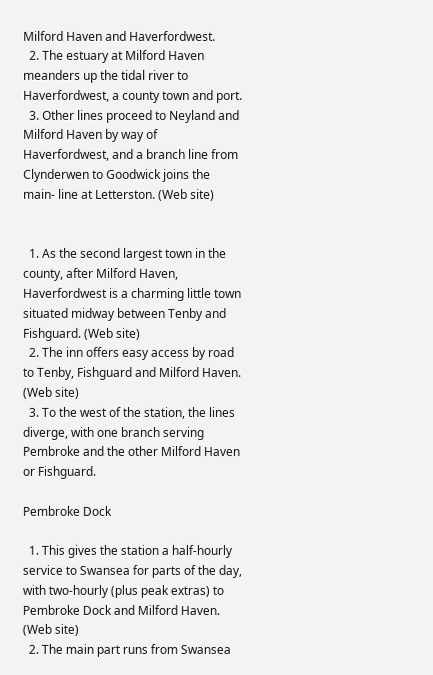Milford Haven and Haverfordwest.
  2. The estuary at Milford Haven meanders up the tidal river to Haverfordwest, a county town and port.
  3. Other lines proceed to Neyland and Milford Haven by way of Haverfordwest, and a branch line from Clynderwen to Goodwick joins the main- line at Letterston. (Web site)


  1. As the second largest town in the county, after Milford Haven, Haverfordwest is a charming little town situated midway between Tenby and Fishguard. (Web site)
  2. The inn offers easy access by road to Tenby, Fishguard and Milford Haven. (Web site)
  3. To the west of the station, the lines diverge, with one branch serving Pembroke and the other Milford Haven or Fishguard.

Pembroke Dock

  1. This gives the station a half-hourly service to Swansea for parts of the day, with two-hourly (plus peak extras) to Pembroke Dock and Milford Haven. (Web site)
  2. The main part runs from Swansea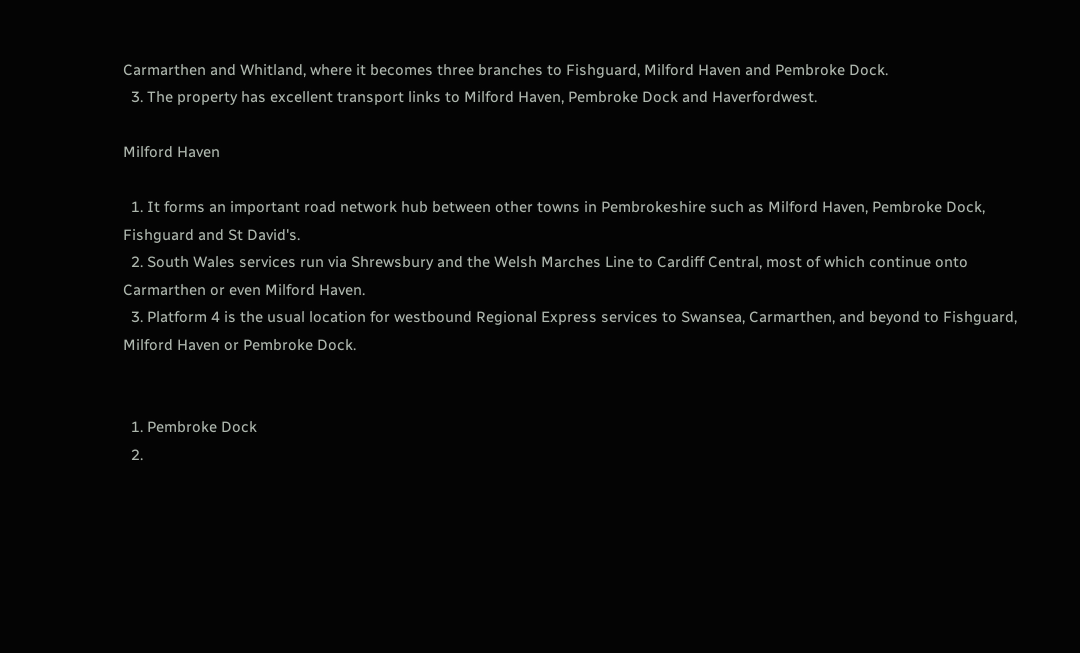Carmarthen and Whitland, where it becomes three branches to Fishguard, Milford Haven and Pembroke Dock.
  3. The property has excellent transport links to Milford Haven, Pembroke Dock and Haverfordwest.

Milford Haven

  1. It forms an important road network hub between other towns in Pembrokeshire such as Milford Haven, Pembroke Dock, Fishguard and St David's.
  2. South Wales services run via Shrewsbury and the Welsh Marches Line to Cardiff Central, most of which continue onto Carmarthen or even Milford Haven.
  3. Platform 4 is the usual location for westbound Regional Express services to Swansea, Carmarthen, and beyond to Fishguard, Milford Haven or Pembroke Dock.


  1. Pembroke Dock
  2.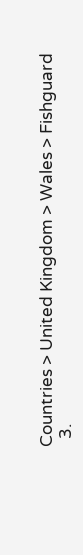Countries > United Kingdom > Wales > Fishguard
  3.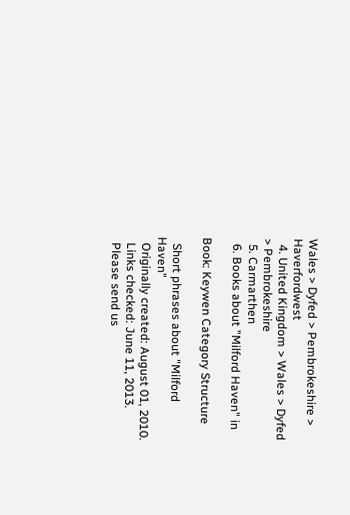Wales > Dyfed > Pembrokeshire > Haverfordwest
  4. United Kingdom > Wales > Dyfed > Pembrokeshire
  5. Carmarthen
  6. Books about "Milford Haven" in

Book: Keywen Category Structure

  Short phrases about "Milford Haven"
  Originally created: August 01, 2010.
  Links checked: June 11, 2013.
  Please send us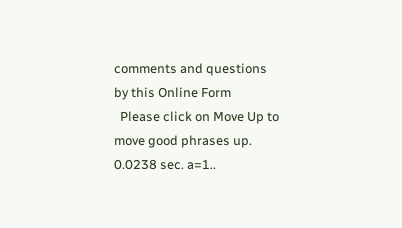comments and questions by this Online Form
  Please click on Move Up to move good phrases up.
0.0238 sec. a=1..